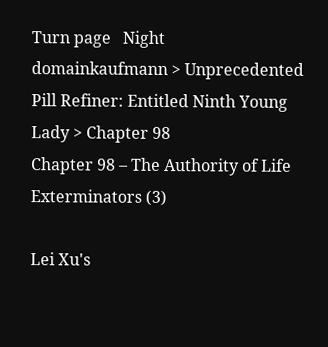Turn page   Night
domainkaufmann > Unprecedented Pill Refiner: Entitled Ninth Young Lady > Chapter 98
Chapter 98 – The Authority of Life Exterminators (3)

Lei Xu's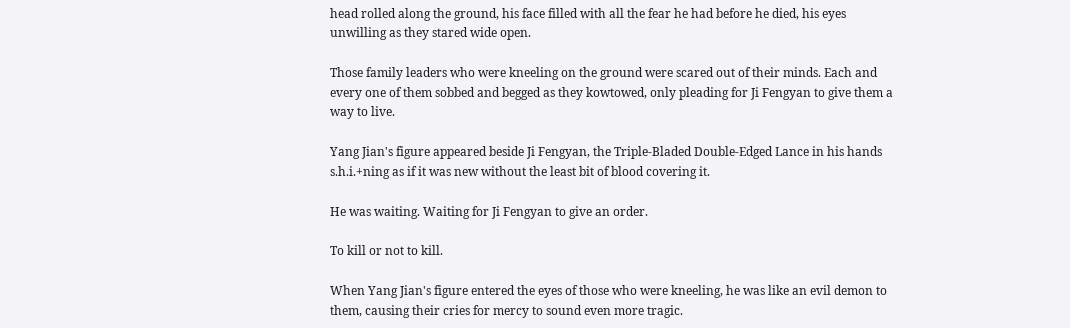head rolled along the ground, his face filled with all the fear he had before he died, his eyes unwilling as they stared wide open.

Those family leaders who were kneeling on the ground were scared out of their minds. Each and every one of them sobbed and begged as they kowtowed, only pleading for Ji Fengyan to give them a way to live.

Yang Jian's figure appeared beside Ji Fengyan, the Triple-Bladed Double-Edged Lance in his hands s.h.i.+ning as if it was new without the least bit of blood covering it.

He was waiting. Waiting for Ji Fengyan to give an order.

To kill or not to kill.

When Yang Jian's figure entered the eyes of those who were kneeling, he was like an evil demon to them, causing their cries for mercy to sound even more tragic.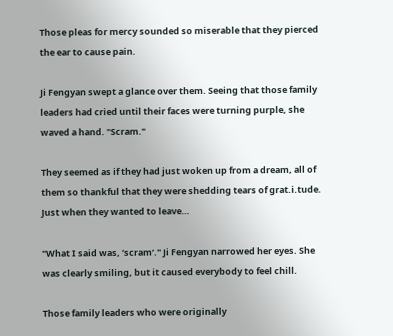Those pleas for mercy sounded so miserable that they pierced the ear to cause pain.

Ji Fengyan swept a glance over them. Seeing that those family leaders had cried until their faces were turning purple, she waved a hand. "Scram."

They seemed as if they had just woken up from a dream, all of them so thankful that they were shedding tears of grat.i.tude. Just when they wanted to leave…

"What I said was, ‘scram‘." Ji Fengyan narrowed her eyes. She was clearly smiling, but it caused everybody to feel chill.

Those family leaders who were originally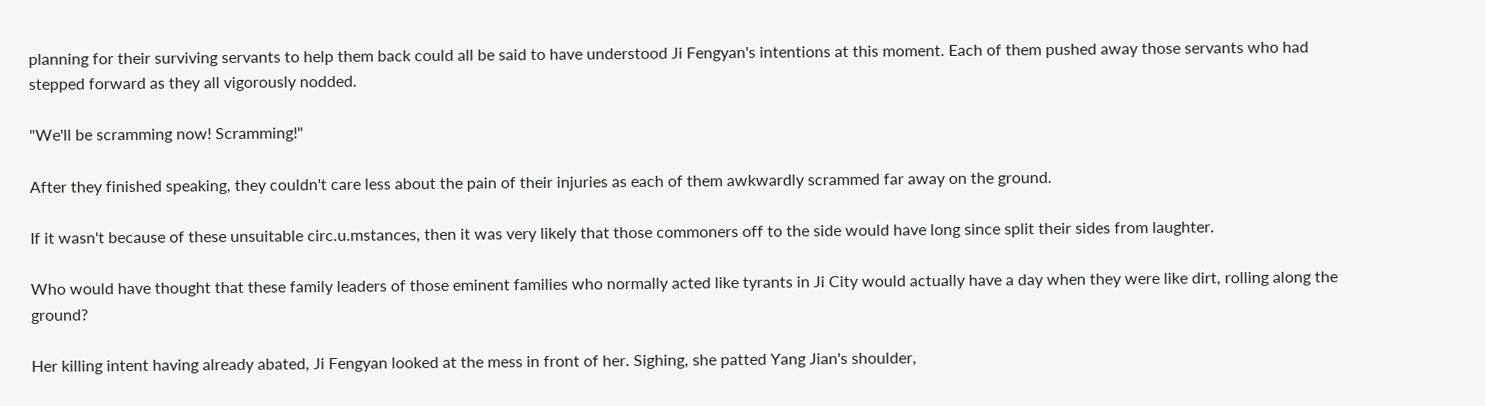planning for their surviving servants to help them back could all be said to have understood Ji Fengyan's intentions at this moment. Each of them pushed away those servants who had stepped forward as they all vigorously nodded.

"We'll be scramming now! Scramming!"

After they finished speaking, they couldn't care less about the pain of their injuries as each of them awkwardly scrammed far away on the ground.

If it wasn't because of these unsuitable circ.u.mstances, then it was very likely that those commoners off to the side would have long since split their sides from laughter.

Who would have thought that these family leaders of those eminent families who normally acted like tyrants in Ji City would actually have a day when they were like dirt, rolling along the ground?

Her killing intent having already abated, Ji Fengyan looked at the mess in front of her. Sighing, she patted Yang Jian's shoulder,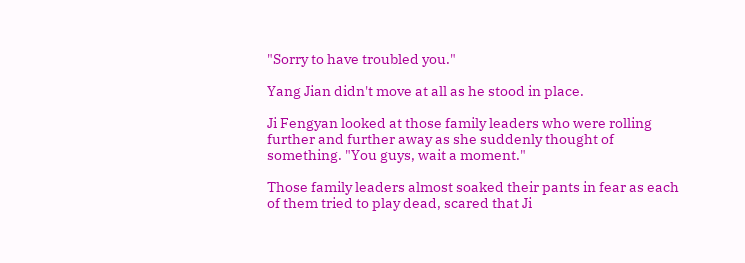"Sorry to have troubled you."

Yang Jian didn't move at all as he stood in place.

Ji Fengyan looked at those family leaders who were rolling further and further away as she suddenly thought of something. "You guys, wait a moment."

Those family leaders almost soaked their pants in fear as each of them tried to play dead, scared that Ji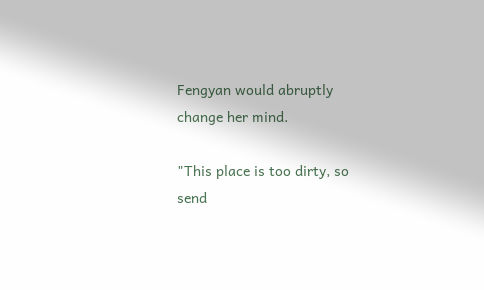Fengyan would abruptly change her mind.

"This place is too dirty, so send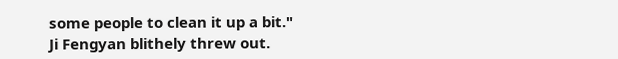some people to clean it up a bit." Ji Fengyan blithely threw out.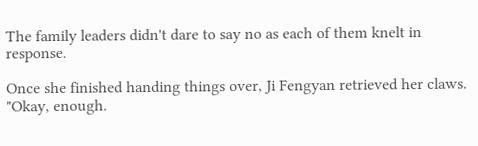The family leaders didn't dare to say no as each of them knelt in response.

Once she finished handing things over, Ji Fengyan retrieved her claws. "Okay, enough.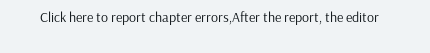Click here to report chapter errors,After the report, the editor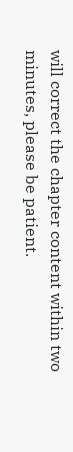will correct the chapter content within two minutes, please be patient.